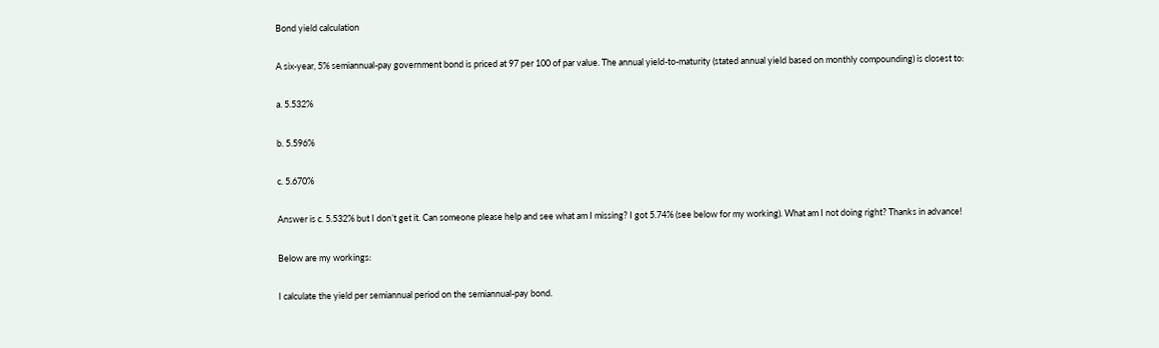Bond yield calculation

A six‐year, 5% semiannual‐pay government bond is priced at 97 per 100 of par value. The annual yield‐to‐maturity (stated annual yield based on monthly compounding) is closest to:

a. 5.532%

b. 5.596%

c. 5.670%

Answer is c. 5.532% but I don’t get it. Can someone please help and see what am I missing? I got 5.74% (see below for my working). What am I not doing right? Thanks in advance!

Below are my workings:

I calculate the yield per semiannual period on the semiannual‐pay bond.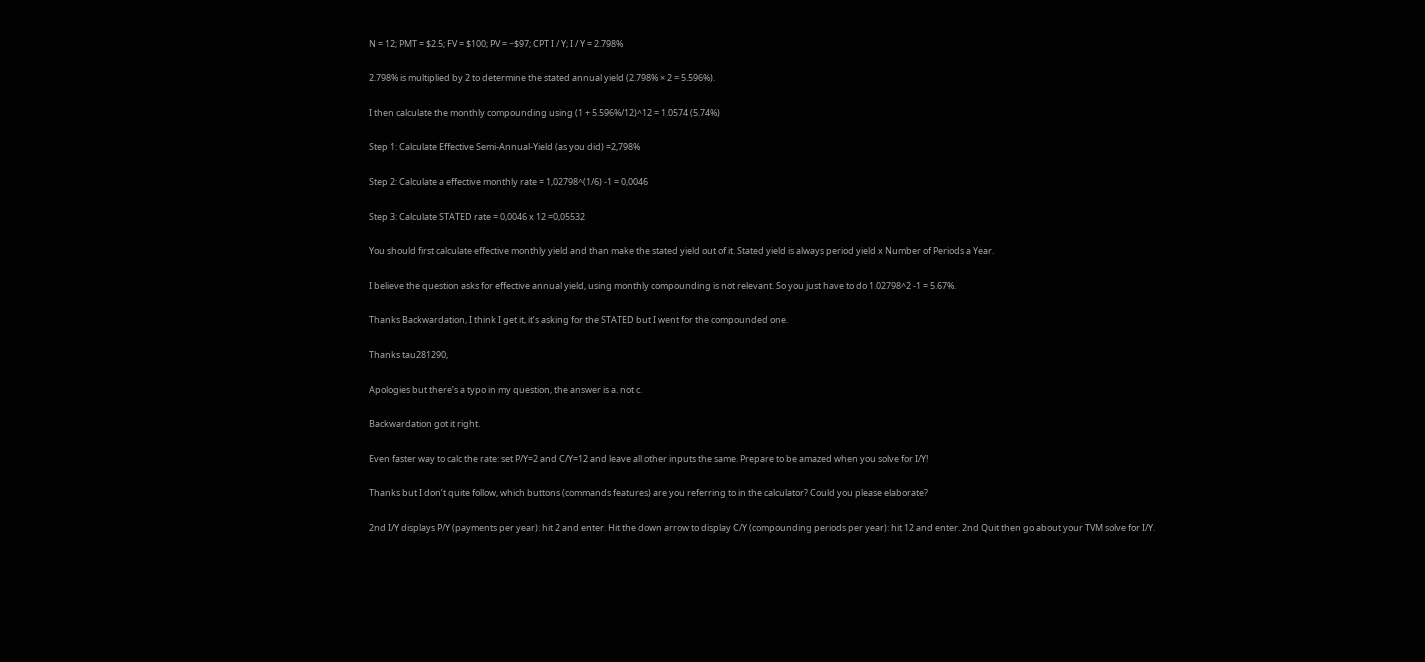N = 12; PMT = $2.5; FV = $100; PV = −$97; CPT I / Y; I / Y = 2.798%

2.798% is multiplied by 2 to determine the stated annual yield (2.798% × 2 = 5.596%).

I then calculate the monthly compounding using (1 + 5.596%/12)^12 = 1.0574 (5.74%)

Step 1: Calculate Effective Semi-Annual-Yield (as you did) =2,798%

Step 2: Calculate a effective monthly rate = 1,02798^(1/6) -1 = 0,0046

Step 3: Calculate STATED rate = 0,0046 x 12 =0,05532

You should first calculate effective monthly yield and than make the stated yield out of it. Stated yield is always period yield x Number of Periods a Year.

I believe the question asks for effective annual yield, using monthly compounding is not relevant. So you just have to do 1.02798^2 -1 = 5.67%.

Thanks Backwardation, I think I get it, it’s asking for the STATED but I went for the compounded one.

Thanks tau281290,

Apologies but there’s a typo in my question, the answer is a. not c.

Backwardation got it right.

Even faster way to calc the rate: set P/Y=2 and C/Y=12 and leave all other inputs the same. Prepare to be amazed when you solve for I/Y!

Thanks but I don’t quite follow, which buttons (commands features) are you referring to in the calculator? Could you please elaborate?

2nd I/Y displays P/Y (payments per year): hit 2 and enter. Hit the down arrow to display C/Y (compounding periods per year): hit 12 and enter. 2nd Quit then go about your TVM solve for I/Y.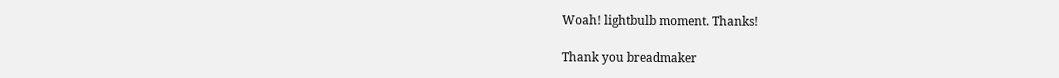Woah! lightbulb moment. Thanks!

Thank you breadmaker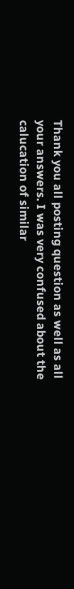Thank you all posting question as well as all your answers. I was very confused about the calucation of similar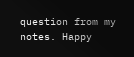question from my notes. Happy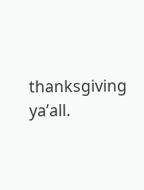thanksgiving ya’all.